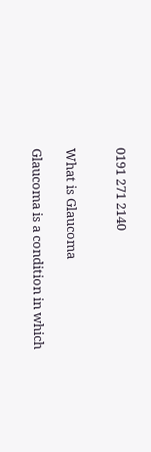0191 271 2140


What is Glaucoma

Glaucoma is a condition in which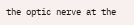the optic nerve at the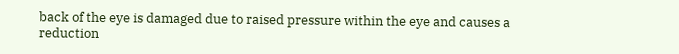back of the eye is damaged due to raised pressure within the eye and causes a reduction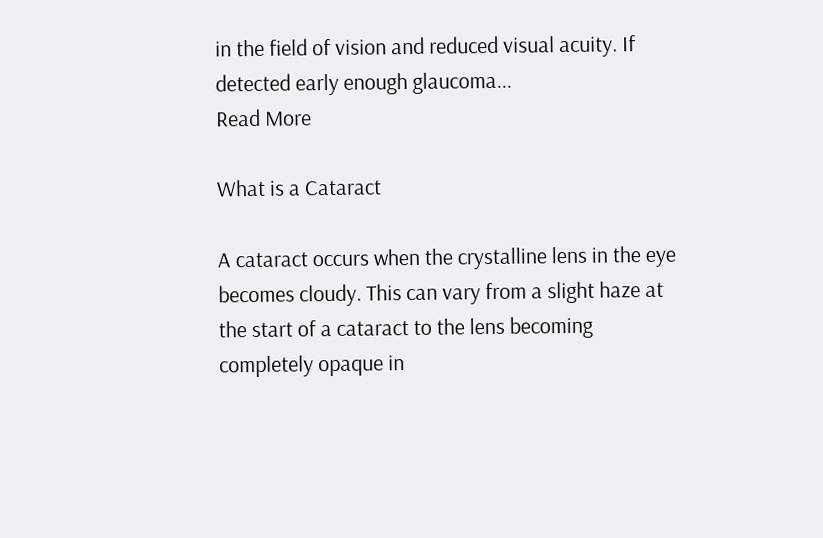in the field of vision and reduced visual acuity. If detected early enough glaucoma...
Read More

What is a Cataract

A cataract occurs when the crystalline lens in the eye becomes cloudy. This can vary from a slight haze at the start of a cataract to the lens becoming completely opaque in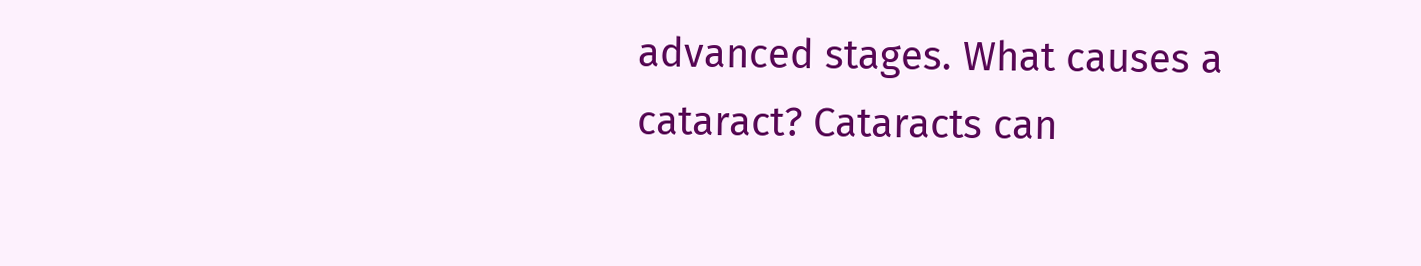advanced stages. What causes a cataract? Cataracts can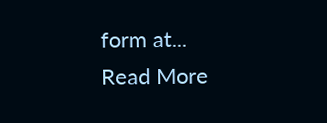form at...
Read More